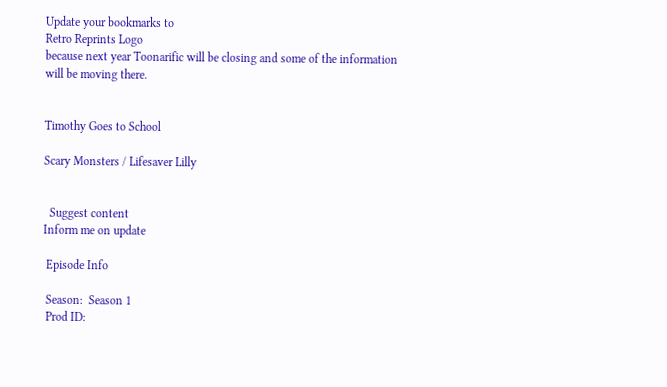Update your bookmarks to
Retro Reprints Logo
because next year Toonarific will be closing and some of the information will be moving there.


Timothy Goes to School

Scary Monsters / Lifesaver Lilly


  Suggest content
Inform me on update

 Episode Info

 Season:  Season 1
 Prod ID: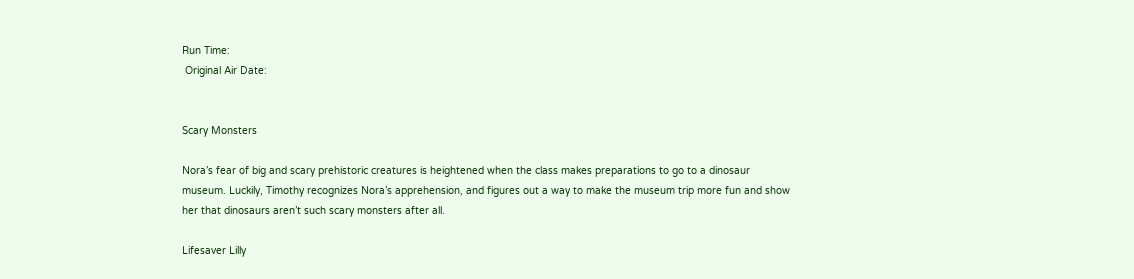Run Time:
 Original Air Date:


Scary Monsters

Nora’s fear of big and scary prehistoric creatures is heightened when the class makes preparations to go to a dinosaur museum. Luckily, Timothy recognizes Nora’s apprehension, and figures out a way to make the museum trip more fun and show her that dinosaurs aren’t such scary monsters after all.

Lifesaver Lilly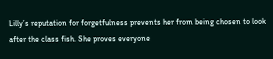Lilly’s reputation for forgetfulness prevents her from being chosen to look after the class fish. She proves everyone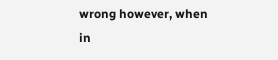wrong however, when in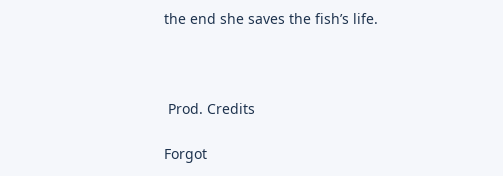the end she saves the fish’s life.



 Prod. Credits

Forgot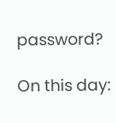password?

On this day: